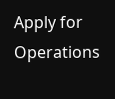Apply for Operations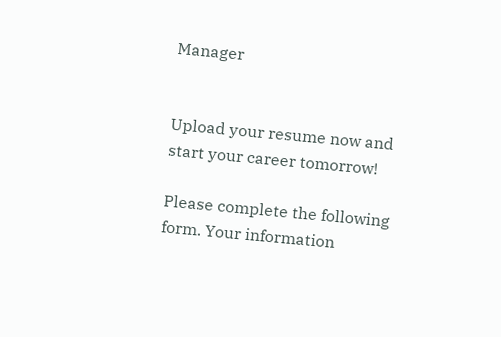Manager


Upload your resume now and start your career tomorrow!

Please complete the following form. Your information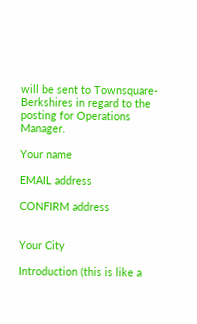will be sent to Townsquare-Berkshires in regard to the posting for Operations Manager.

Your name

EMAIL address

CONFIRM address


Your City

Introduction (this is like a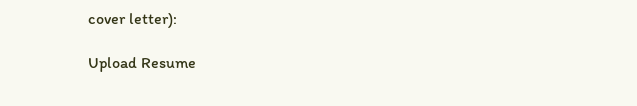cover letter):

Upload Resume